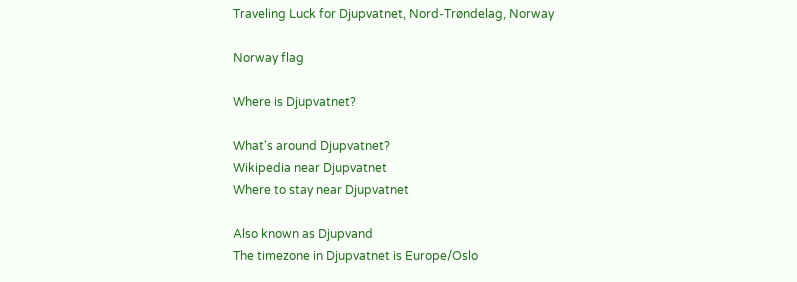Traveling Luck for Djupvatnet, Nord-Trøndelag, Norway

Norway flag

Where is Djupvatnet?

What's around Djupvatnet?
Wikipedia near Djupvatnet
Where to stay near Djupvatnet

Also known as Djupvand
The timezone in Djupvatnet is Europe/Oslo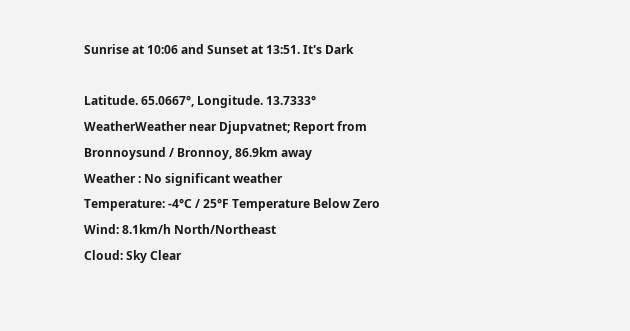Sunrise at 10:06 and Sunset at 13:51. It's Dark

Latitude. 65.0667°, Longitude. 13.7333°
WeatherWeather near Djupvatnet; Report from Bronnoysund / Bronnoy, 86.9km away
Weather : No significant weather
Temperature: -4°C / 25°F Temperature Below Zero
Wind: 8.1km/h North/Northeast
Cloud: Sky Clear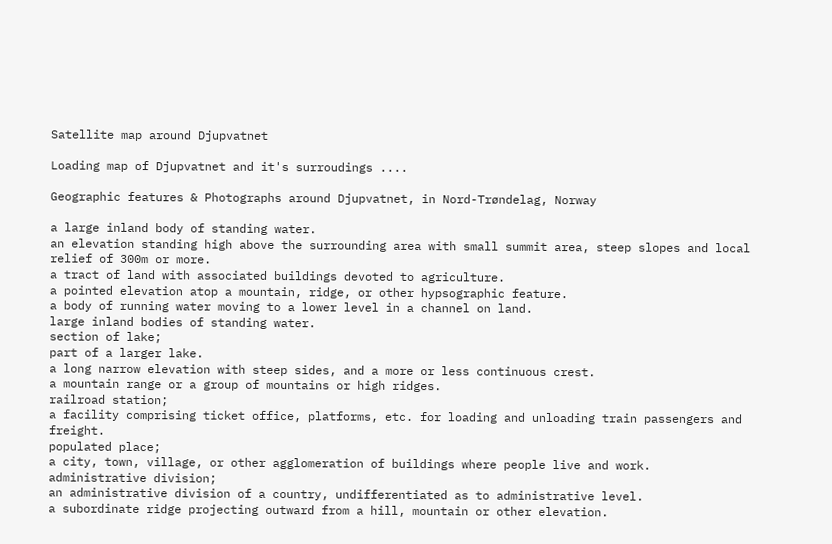Satellite map around Djupvatnet

Loading map of Djupvatnet and it's surroudings ....

Geographic features & Photographs around Djupvatnet, in Nord-Trøndelag, Norway

a large inland body of standing water.
an elevation standing high above the surrounding area with small summit area, steep slopes and local relief of 300m or more.
a tract of land with associated buildings devoted to agriculture.
a pointed elevation atop a mountain, ridge, or other hypsographic feature.
a body of running water moving to a lower level in a channel on land.
large inland bodies of standing water.
section of lake;
part of a larger lake.
a long narrow elevation with steep sides, and a more or less continuous crest.
a mountain range or a group of mountains or high ridges.
railroad station;
a facility comprising ticket office, platforms, etc. for loading and unloading train passengers and freight.
populated place;
a city, town, village, or other agglomeration of buildings where people live and work.
administrative division;
an administrative division of a country, undifferentiated as to administrative level.
a subordinate ridge projecting outward from a hill, mountain or other elevation.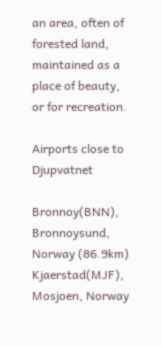an area, often of forested land, maintained as a place of beauty, or for recreation.

Airports close to Djupvatnet

Bronnoy(BNN), Bronnoysund, Norway (86.9km)
Kjaerstad(MJF), Mosjoen, Norway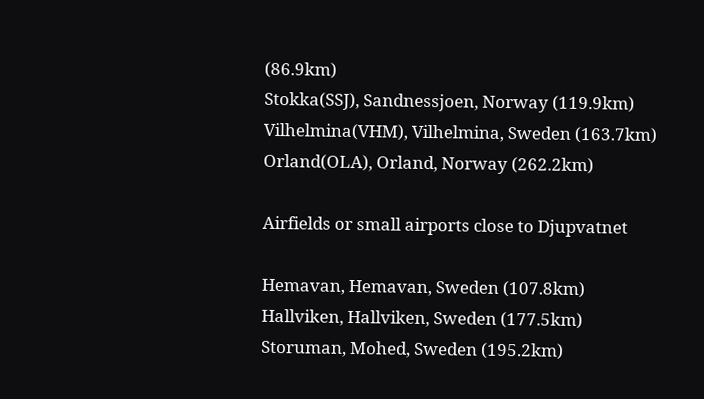(86.9km)
Stokka(SSJ), Sandnessjoen, Norway (119.9km)
Vilhelmina(VHM), Vilhelmina, Sweden (163.7km)
Orland(OLA), Orland, Norway (262.2km)

Airfields or small airports close to Djupvatnet

Hemavan, Hemavan, Sweden (107.8km)
Hallviken, Hallviken, Sweden (177.5km)
Storuman, Mohed, Sweden (195.2km)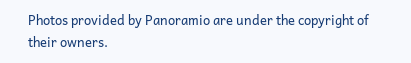Photos provided by Panoramio are under the copyright of their owners.